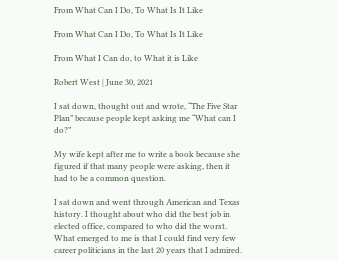From What Can I Do, To What Is It Like

From What Can I Do, To What Is It Like

From What I Can do, to What it is Like

Robert West | June 30, 2021

I sat down, thought out and wrote, “The Five Star Plan” because people kept asking me “What can I do?”

My wife kept after me to write a book because she figured if that many people were asking, then it had to be a common question.

I sat down and went through American and Texas history. I thought about who did the best job in elected office, compared to who did the worst. What emerged to me is that I could find very few career politicians in the last 20 years that I admired.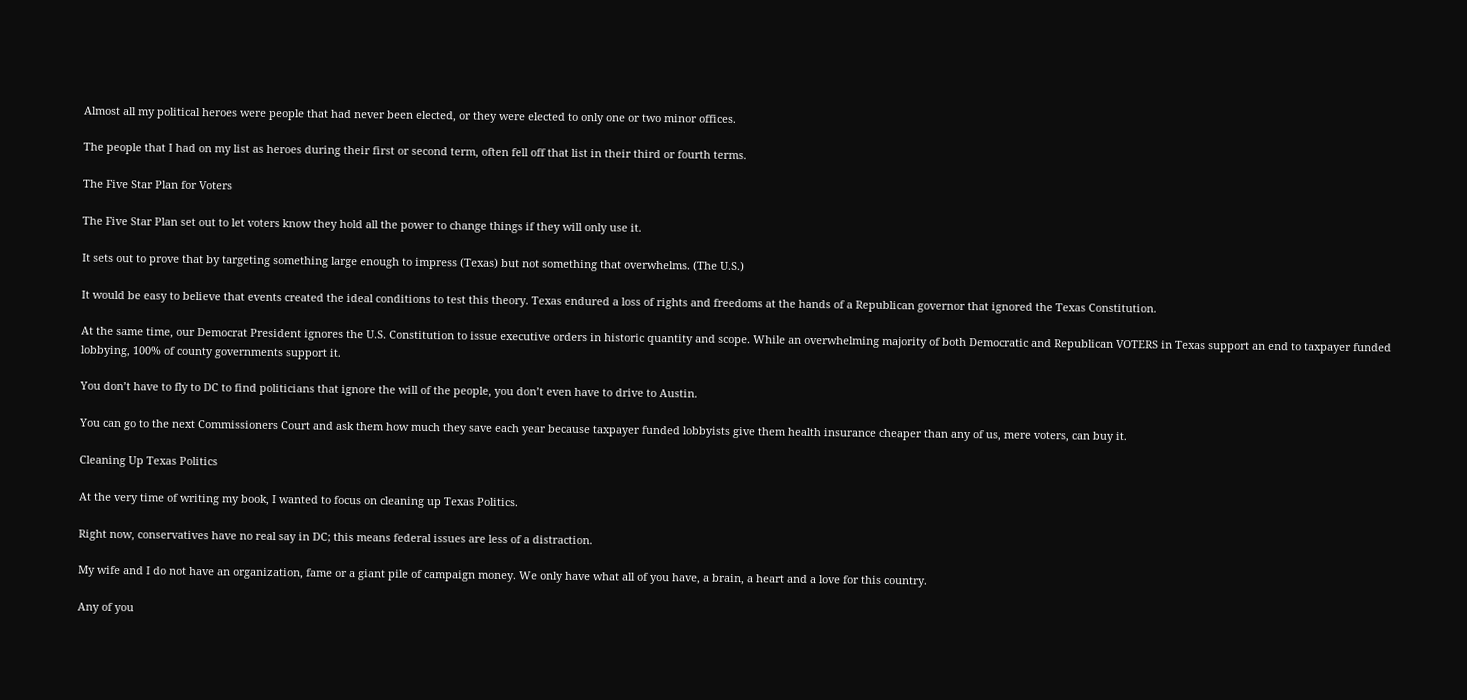Almost all my political heroes were people that had never been elected, or they were elected to only one or two minor offices.

The people that I had on my list as heroes during their first or second term, often fell off that list in their third or fourth terms.

The Five Star Plan for Voters

The Five Star Plan set out to let voters know they hold all the power to change things if they will only use it.

It sets out to prove that by targeting something large enough to impress (Texas) but not something that overwhelms. (The U.S.)

It would be easy to believe that events created the ideal conditions to test this theory. Texas endured a loss of rights and freedoms at the hands of a Republican governor that ignored the Texas Constitution.

At the same time, our Democrat President ignores the U.S. Constitution to issue executive orders in historic quantity and scope. While an overwhelming majority of both Democratic and Republican VOTERS in Texas support an end to taxpayer funded lobbying, 100% of county governments support it.

You don’t have to fly to DC to find politicians that ignore the will of the people, you don’t even have to drive to Austin.

You can go to the next Commissioners Court and ask them how much they save each year because taxpayer funded lobbyists give them health insurance cheaper than any of us, mere voters, can buy it.

Cleaning Up Texas Politics

At the very time of writing my book, I wanted to focus on cleaning up Texas Politics.

Right now, conservatives have no real say in DC; this means federal issues are less of a distraction.

My wife and I do not have an organization, fame or a giant pile of campaign money. We only have what all of you have, a brain, a heart and a love for this country.

Any of you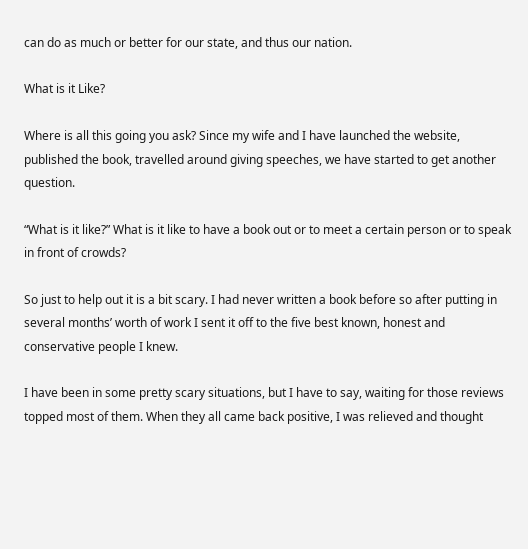can do as much or better for our state, and thus our nation.

What is it Like?

Where is all this going you ask? Since my wife and I have launched the website, published the book, travelled around giving speeches, we have started to get another question.

“What is it like?” What is it like to have a book out or to meet a certain person or to speak in front of crowds?

So just to help out it is a bit scary. I had never written a book before so after putting in several months’ worth of work I sent it off to the five best known, honest and conservative people I knew.

I have been in some pretty scary situations, but I have to say, waiting for those reviews topped most of them. When they all came back positive, I was relieved and thought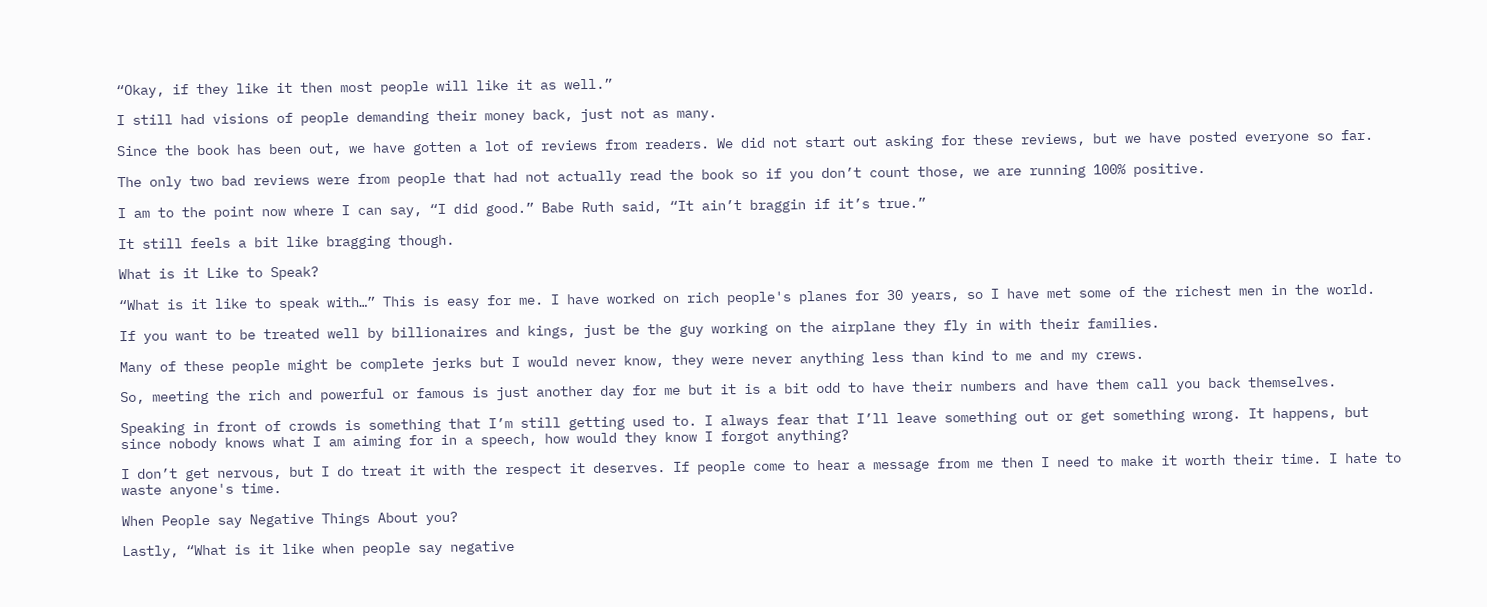“Okay, if they like it then most people will like it as well.”

I still had visions of people demanding their money back, just not as many.

Since the book has been out, we have gotten a lot of reviews from readers. We did not start out asking for these reviews, but we have posted everyone so far.

The only two bad reviews were from people that had not actually read the book so if you don’t count those, we are running 100% positive.

I am to the point now where I can say, “I did good.” Babe Ruth said, “It ain’t braggin if it’s true.”

It still feels a bit like bragging though.

What is it Like to Speak?

“What is it like to speak with…” This is easy for me. I have worked on rich people's planes for 30 years, so I have met some of the richest men in the world.

If you want to be treated well by billionaires and kings, just be the guy working on the airplane they fly in with their families.

Many of these people might be complete jerks but I would never know, they were never anything less than kind to me and my crews.

So, meeting the rich and powerful or famous is just another day for me but it is a bit odd to have their numbers and have them call you back themselves.

Speaking in front of crowds is something that I’m still getting used to. I always fear that I’ll leave something out or get something wrong. It happens, but since nobody knows what I am aiming for in a speech, how would they know I forgot anything?

I don’t get nervous, but I do treat it with the respect it deserves. If people come to hear a message from me then I need to make it worth their time. I hate to waste anyone's time.

When People say Negative Things About you?

Lastly, “What is it like when people say negative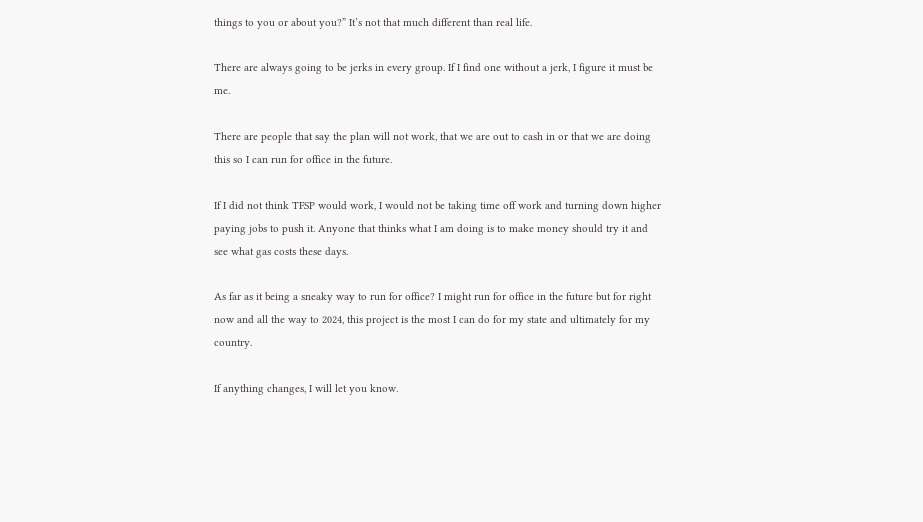things to you or about you?” It’s not that much different than real life.

There are always going to be jerks in every group. If I find one without a jerk, I figure it must be me.

There are people that say the plan will not work, that we are out to cash in or that we are doing this so I can run for office in the future.

If I did not think TFSP would work, I would not be taking time off work and turning down higher paying jobs to push it. Anyone that thinks what I am doing is to make money should try it and see what gas costs these days.

As far as it being a sneaky way to run for office? I might run for office in the future but for right now and all the way to 2024, this project is the most I can do for my state and ultimately for my country.

If anything changes, I will let you know.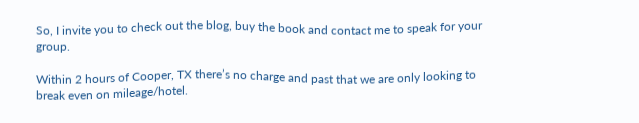So, I invite you to check out the blog, buy the book and contact me to speak for your group.

Within 2 hours of Cooper, TX there’s no charge and past that we are only looking to break even on mileage/hotel.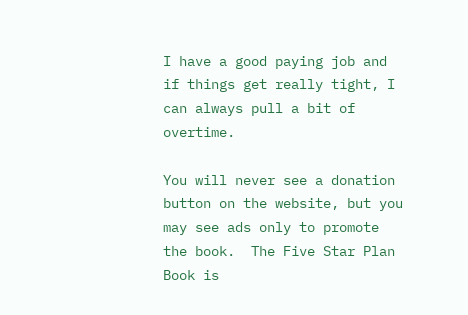I have a good paying job and if things get really tight, I can always pull a bit of overtime.

You will never see a donation button on the website, but you may see ads only to promote the book.  The Five Star Plan Book is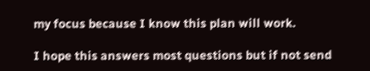my focus because I know this plan will work.

I hope this answers most questions but if not send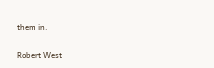them in.

Robert West